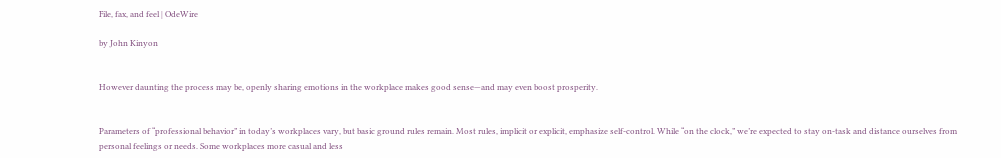File, fax, and feel | OdeWire

by John Kinyon


However daunting the process may be, openly sharing emotions in the workplace makes good sense—and may even boost prosperity.


Parameters of “professional behavior” in today’s workplaces vary, but basic ground rules remain. Most rules, implicit or explicit, emphasize self-control. While “on the clock,” we’re expected to stay on-task and distance ourselves from personal feelings or needs. Some workplaces more casual and less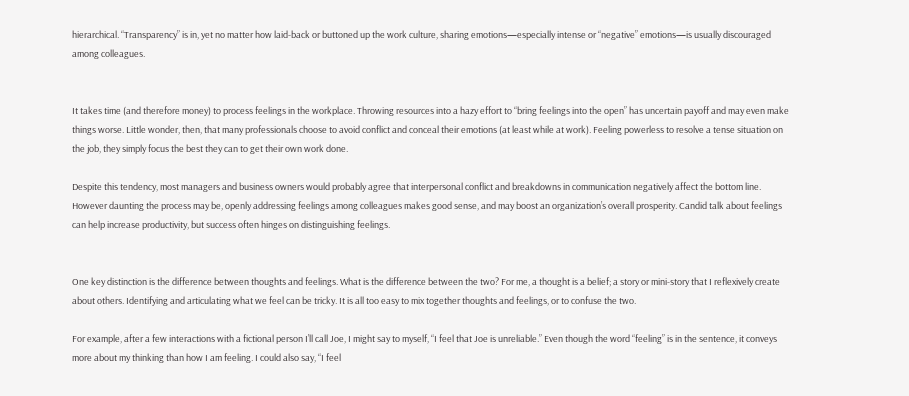hierarchical. “Transparency” is in, yet no matter how laid-back or buttoned up the work culture, sharing emotions—especially intense or “negative” emotions—is usually discouraged among colleagues.


It takes time (and therefore money) to process feelings in the workplace. Throwing resources into a hazy effort to “bring feelings into the open” has uncertain payoff and may even make things worse. Little wonder, then, that many professionals choose to avoid conflict and conceal their emotions (at least while at work). Feeling powerless to resolve a tense situation on the job, they simply focus the best they can to get their own work done.

Despite this tendency, most managers and business owners would probably agree that interpersonal conflict and breakdowns in communication negatively affect the bottom line. However daunting the process may be, openly addressing feelings among colleagues makes good sense, and may boost an organization’s overall prosperity. Candid talk about feelings can help increase productivity, but success often hinges on distinguishing feelings.


One key distinction is the difference between thoughts and feelings. What is the difference between the two? For me, a thought is a belief; a story or mini-story that I reflexively create about others. Identifying and articulating what we feel can be tricky. It is all too easy to mix together thoughts and feelings, or to confuse the two.

For example, after a few interactions with a fictional person I’ll call Joe, I might say to myself, “I feel that Joe is unreliable.” Even though the word “feeling” is in the sentence, it conveys more about my thinking than how I am feeling. I could also say, “I feel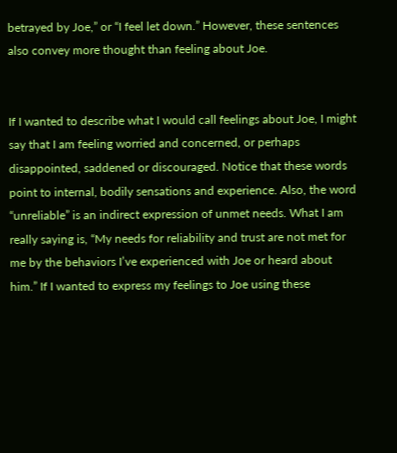betrayed by Joe,” or “I feel let down.” However, these sentences also convey more thought than feeling about Joe.


If I wanted to describe what I would call feelings about Joe, I might say that I am feeling worried and concerned, or perhaps disappointed, saddened or discouraged. Notice that these words point to internal, bodily sensations and experience. Also, the word “unreliable” is an indirect expression of unmet needs. What I am really saying is, “My needs for reliability and trust are not met for me by the behaviors I’ve experienced with Joe or heard about him.” If I wanted to express my feelings to Joe using these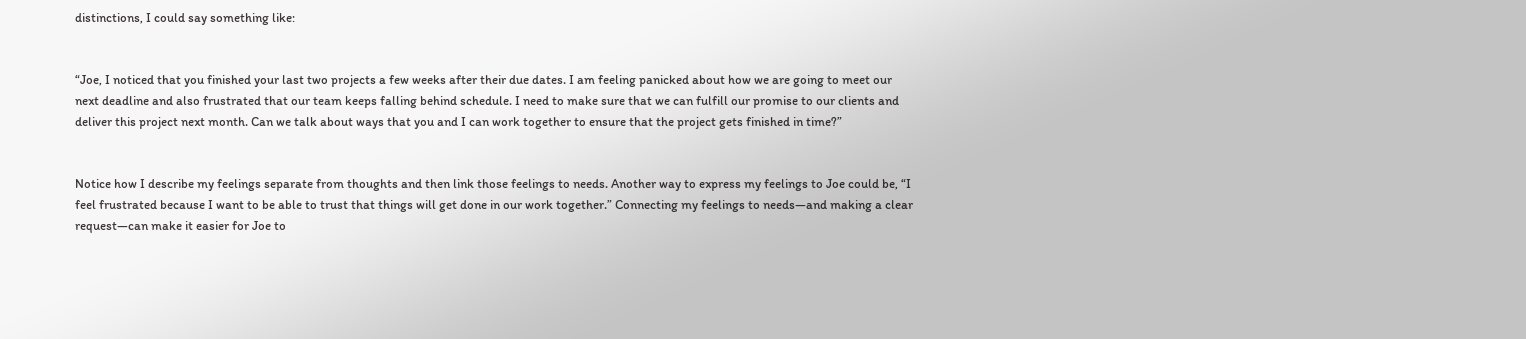distinctions, I could say something like:


“Joe, I noticed that you finished your last two projects a few weeks after their due dates. I am feeling panicked about how we are going to meet our next deadline and also frustrated that our team keeps falling behind schedule. I need to make sure that we can fulfill our promise to our clients and deliver this project next month. Can we talk about ways that you and I can work together to ensure that the project gets finished in time?”


Notice how I describe my feelings separate from thoughts and then link those feelings to needs. Another way to express my feelings to Joe could be, “I feel frustrated because I want to be able to trust that things will get done in our work together.” Connecting my feelings to needs—and making a clear request—can make it easier for Joe to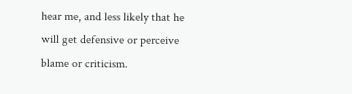hear me, and less likely that he will get defensive or perceive blame or criticism.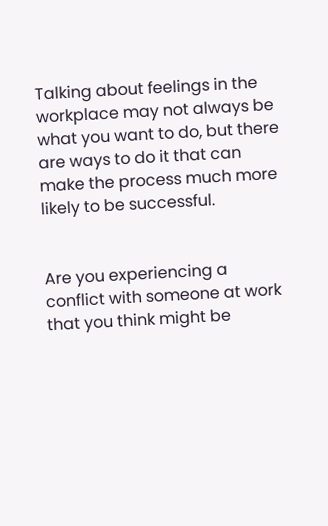Talking about feelings in the workplace may not always be what you want to do, but there are ways to do it that can make the process much more likely to be successful.


Are you experiencing a conflict with someone at work that you think might be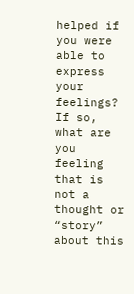helped if you were able to express your feelings? If so, what are you feeling that is not a thought or “story” about this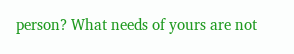person? What needs of yours are not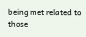being met related to those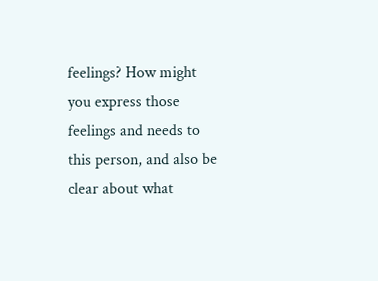feelings? How might you express those feelings and needs to this person, and also be clear about what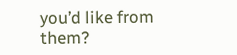you’d like from them?